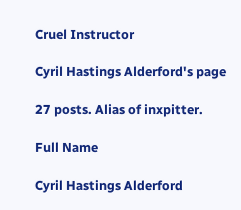Cruel Instructor

Cyril Hastings Alderford's page

27 posts. Alias of inxpitter.

Full Name

Cyril Hastings Alderford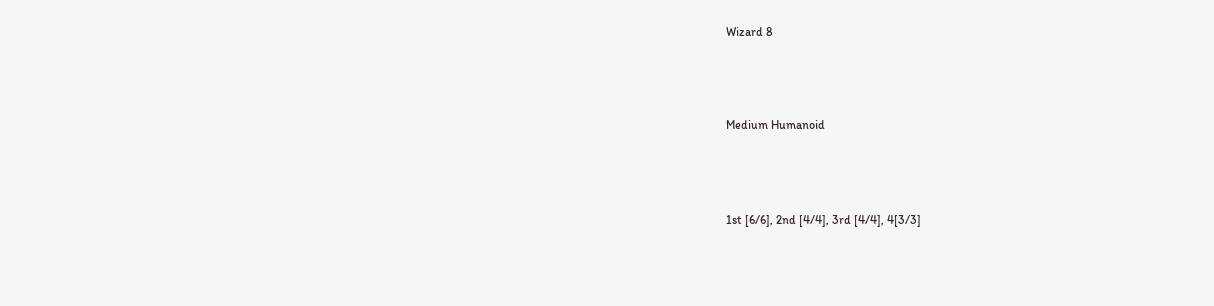Wizard 8




Medium Humanoid




1st [6/6], 2nd [4/4], 3rd [4/4], 4[3/3]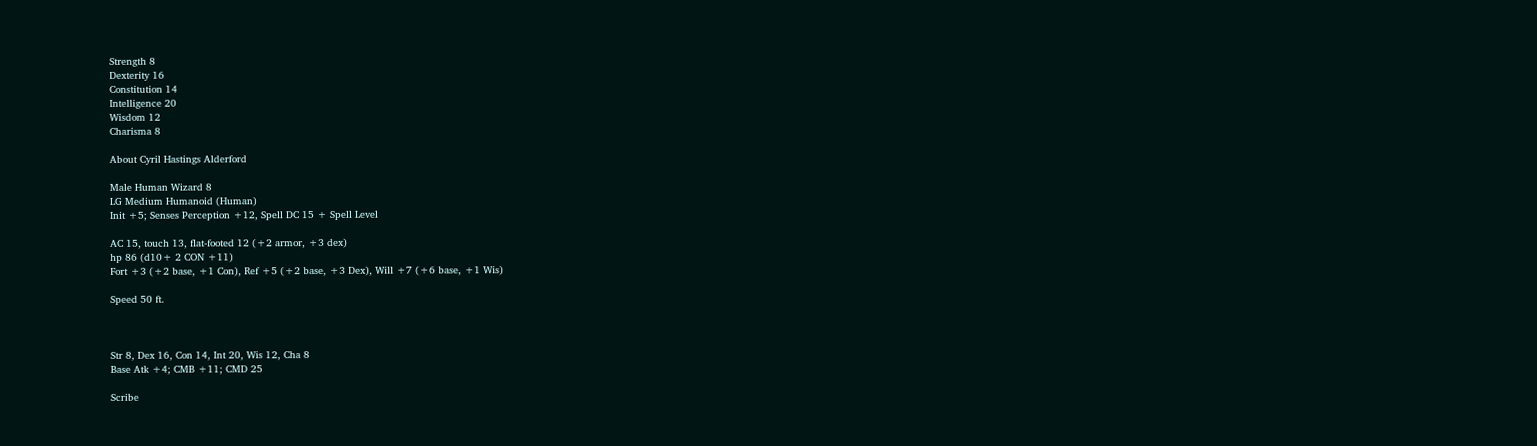Strength 8
Dexterity 16
Constitution 14
Intelligence 20
Wisdom 12
Charisma 8

About Cyril Hastings Alderford

Male Human Wizard 8
LG Medium Humanoid (Human)
Init +5; Senses Perception +12, Spell DC 15 + Spell Level

AC 15, touch 13, flat-footed 12 (+2 armor, +3 dex)
hp 86 (d10+ 2 CON +11)
Fort +3 (+2 base, +1 Con), Ref +5 (+2 base, +3 Dex), Will +7 (+6 base, +1 Wis)

Speed 50 ft.



Str 8, Dex 16, Con 14, Int 20, Wis 12, Cha 8
Base Atk +4; CMB +11; CMD 25

Scribe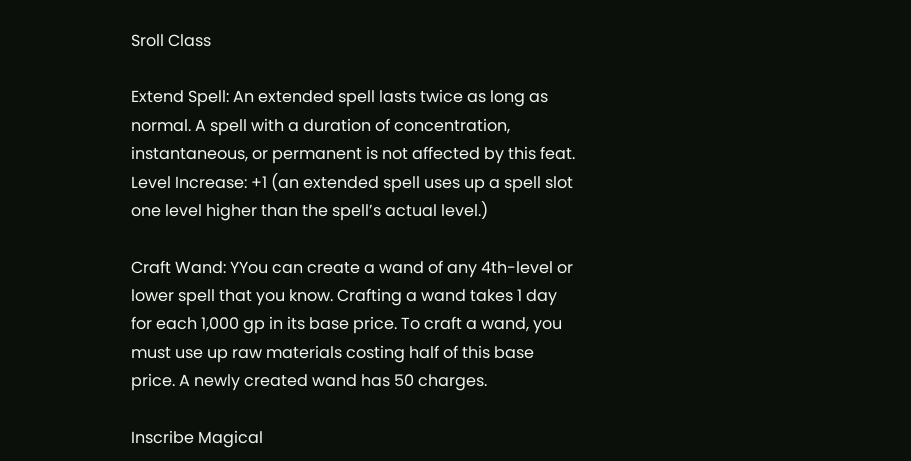Sroll Class

Extend Spell: An extended spell lasts twice as long as normal. A spell with a duration of concentration, instantaneous, or permanent is not affected by this feat.
Level Increase: +1 (an extended spell uses up a spell slot one level higher than the spell’s actual level.)

Craft Wand: YYou can create a wand of any 4th-level or lower spell that you know. Crafting a wand takes 1 day for each 1,000 gp in its base price. To craft a wand, you must use up raw materials costing half of this base price. A newly created wand has 50 charges.

Inscribe Magical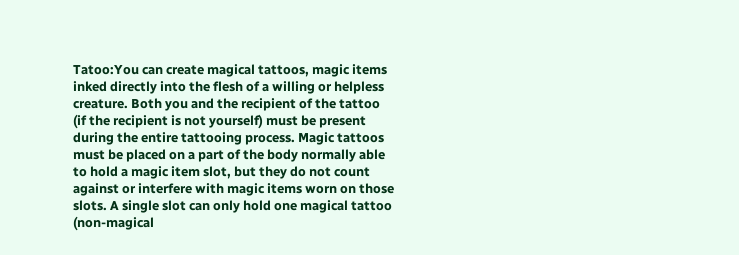Tatoo:You can create magical tattoos, magic items inked directly into the flesh of a willing or helpless creature. Both you and the recipient of the tattoo (if the recipient is not yourself) must be present during the entire tattooing process. Magic tattoos must be placed on a part of the body normally able to hold a magic item slot, but they do not count against or interfere with magic items worn on those slots. A single slot can only hold one magical tattoo (non-magical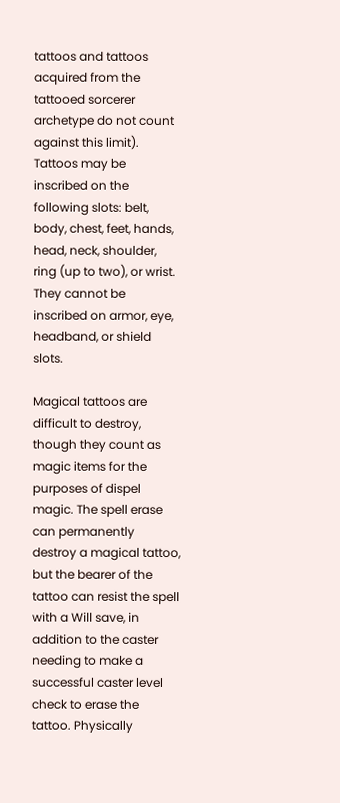tattoos and tattoos acquired from the tattooed sorcerer archetype do not count against this limit). Tattoos may be inscribed on the following slots: belt, body, chest, feet, hands, head, neck, shoulder, ring (up to two), or wrist. They cannot be inscribed on armor, eye, headband, or shield slots.

Magical tattoos are difficult to destroy, though they count as magic items for the purposes of dispel magic. The spell erase can permanently destroy a magical tattoo, but the bearer of the tattoo can resist the spell with a Will save, in addition to the caster needing to make a successful caster level check to erase the tattoo. Physically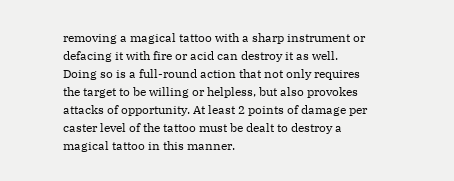removing a magical tattoo with a sharp instrument or defacing it with fire or acid can destroy it as well. Doing so is a full-round action that not only requires the target to be willing or helpless, but also provokes attacks of opportunity. At least 2 points of damage per caster level of the tattoo must be dealt to destroy a magical tattoo in this manner.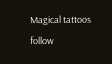Magical tattoos follow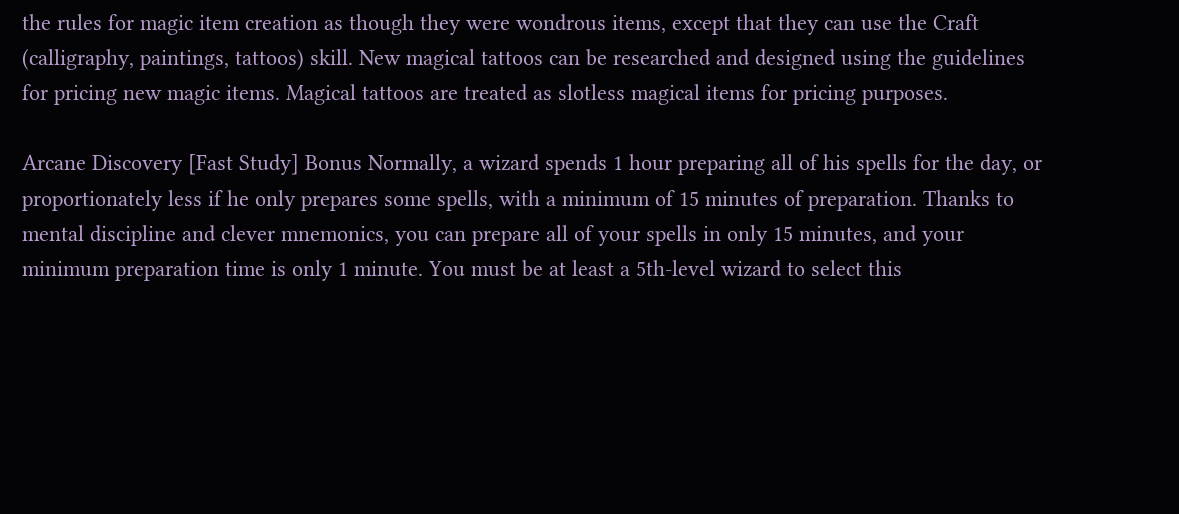the rules for magic item creation as though they were wondrous items, except that they can use the Craft (calligraphy, paintings, tattoos) skill. New magical tattoos can be researched and designed using the guidelines for pricing new magic items. Magical tattoos are treated as slotless magical items for pricing purposes.

Arcane Discovery [Fast Study] Bonus Normally, a wizard spends 1 hour preparing all of his spells for the day, or proportionately less if he only prepares some spells, with a minimum of 15 minutes of preparation. Thanks to mental discipline and clever mnemonics, you can prepare all of your spells in only 15 minutes, and your minimum preparation time is only 1 minute. You must be at least a 5th-level wizard to select this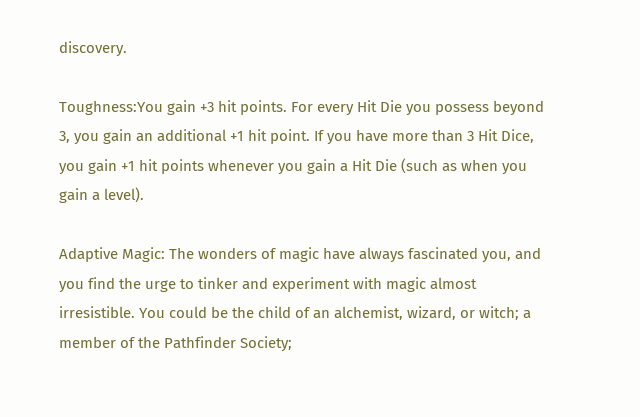discovery.

Toughness:You gain +3 hit points. For every Hit Die you possess beyond 3, you gain an additional +1 hit point. If you have more than 3 Hit Dice, you gain +1 hit points whenever you gain a Hit Die (such as when you gain a level).

Adaptive Magic: The wonders of magic have always fascinated you, and you find the urge to tinker and experiment with magic almost irresistible. You could be the child of an alchemist, wizard, or witch; a member of the Pathfinder Society;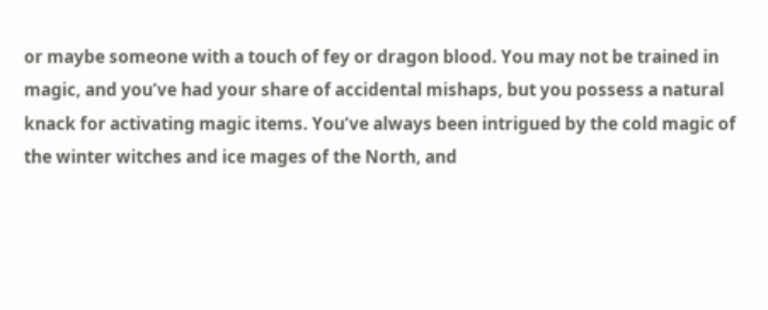or maybe someone with a touch of fey or dragon blood. You may not be trained in magic, and you’ve had your share of accidental mishaps, but you possess a natural knack for activating magic items. You’ve always been intrigued by the cold magic of the winter witches and ice mages of the North, and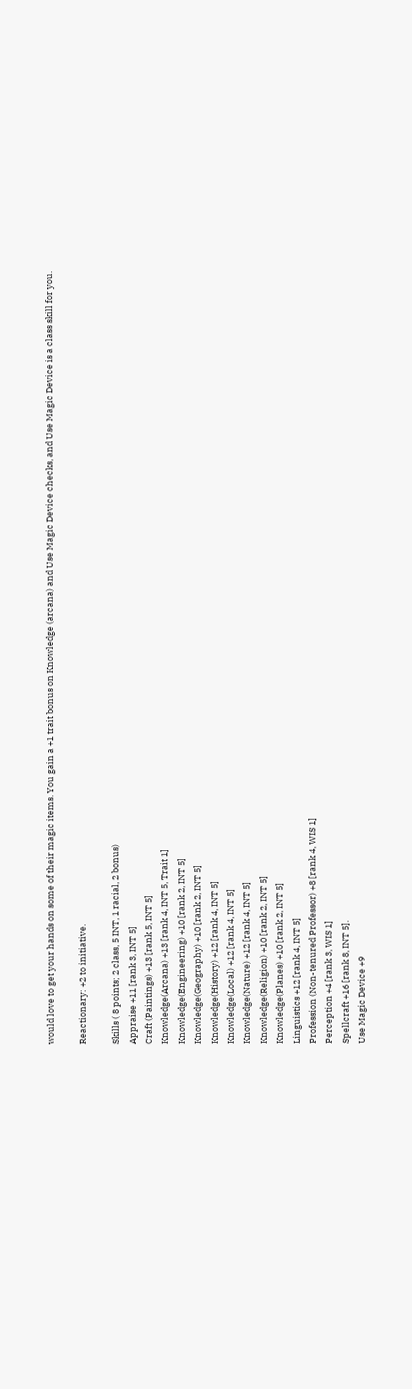would love to get your hands on some of their magic items. You gain a +1 trait bonus on Knowledge (arcana) and Use Magic Device checks, and Use Magic Device is a class skill for you.

Reactionary: +2 to initiative.

Skills ( 8 points; 2 class, 5 INT, 1 racial, 2 bonus)
Appraise +11 [rank 3, INT 5]
Craft (Paintings) +13 [rank 5, INT 5]
Knowledge(Arcana) +13 [rank 4, INT 5, Trait 1]
Knowledge(Engineering) +10 [rank 2, INT 5]
Knowledge(Geography) +10 [rank 2, INT 5]
Knowledge(History) +12 [rank 4, INT 5]
Knowledge(Local) +12 [rank 4, INT 5]
Knowledge(Nature) +12 [rank 4, INT 5]
Knowledge(Religion) +10 [rank 2, INT 5]
Knowledge(Planes) +10 [rank 2, INT 5]
Linguistics +12 [rank 4, INT 5]
Profession (Non-tenured Professor) +8 [rank 4, WIS 1]
Perception +4 [rank 3, WIS 1]
Spellcraft +16 [rank 8, INT 5].
Use Magic Device +9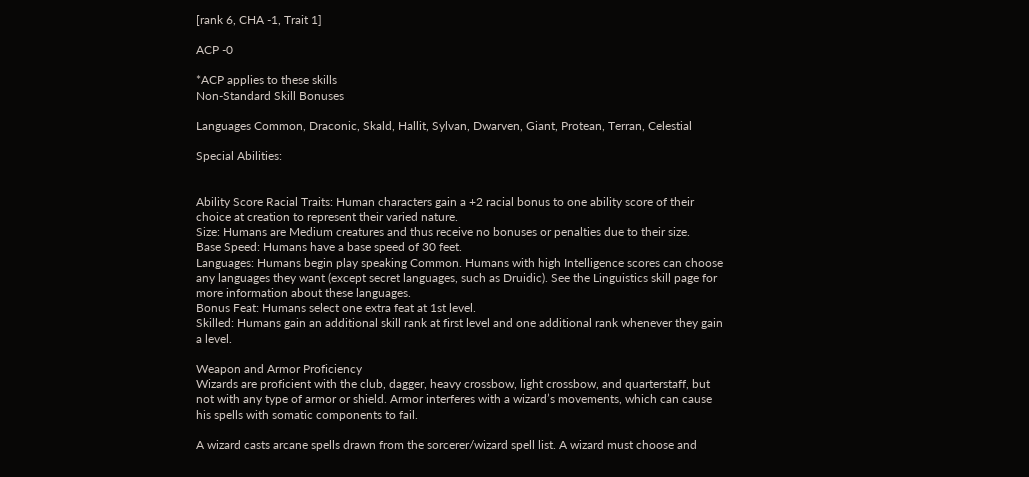[rank 6, CHA -1, Trait 1]

ACP -0

*ACP applies to these skills
Non-Standard Skill Bonuses

Languages Common, Draconic, Skald, Hallit, Sylvan, Dwarven, Giant, Protean, Terran, Celestial

Special Abilities:


Ability Score Racial Traits: Human characters gain a +2 racial bonus to one ability score of their choice at creation to represent their varied nature.
Size: Humans are Medium creatures and thus receive no bonuses or penalties due to their size.
Base Speed: Humans have a base speed of 30 feet.
Languages: Humans begin play speaking Common. Humans with high Intelligence scores can choose any languages they want (except secret languages, such as Druidic). See the Linguistics skill page for more information about these languages.
Bonus Feat: Humans select one extra feat at 1st level.
Skilled: Humans gain an additional skill rank at first level and one additional rank whenever they gain a level.

Weapon and Armor Proficiency
Wizards are proficient with the club, dagger, heavy crossbow, light crossbow, and quarterstaff, but not with any type of armor or shield. Armor interferes with a wizard’s movements, which can cause his spells with somatic components to fail.

A wizard casts arcane spells drawn from the sorcerer/wizard spell list. A wizard must choose and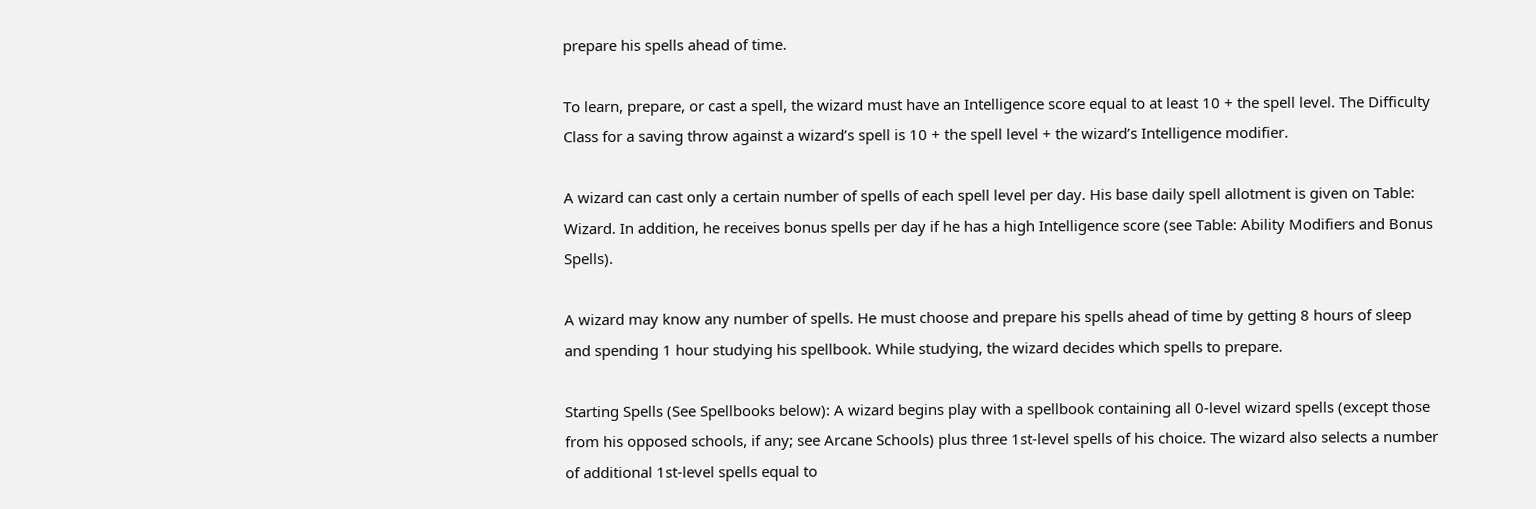prepare his spells ahead of time.

To learn, prepare, or cast a spell, the wizard must have an Intelligence score equal to at least 10 + the spell level. The Difficulty Class for a saving throw against a wizard’s spell is 10 + the spell level + the wizard’s Intelligence modifier.

A wizard can cast only a certain number of spells of each spell level per day. His base daily spell allotment is given on Table: Wizard. In addition, he receives bonus spells per day if he has a high Intelligence score (see Table: Ability Modifiers and Bonus Spells).

A wizard may know any number of spells. He must choose and prepare his spells ahead of time by getting 8 hours of sleep and spending 1 hour studying his spellbook. While studying, the wizard decides which spells to prepare.

Starting Spells (See Spellbooks below): A wizard begins play with a spellbook containing all 0-level wizard spells (except those from his opposed schools, if any; see Arcane Schools) plus three 1st-level spells of his choice. The wizard also selects a number of additional 1st-level spells equal to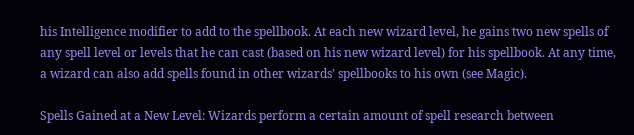his Intelligence modifier to add to the spellbook. At each new wizard level, he gains two new spells of any spell level or levels that he can cast (based on his new wizard level) for his spellbook. At any time, a wizard can also add spells found in other wizards’ spellbooks to his own (see Magic).

Spells Gained at a New Level: Wizards perform a certain amount of spell research between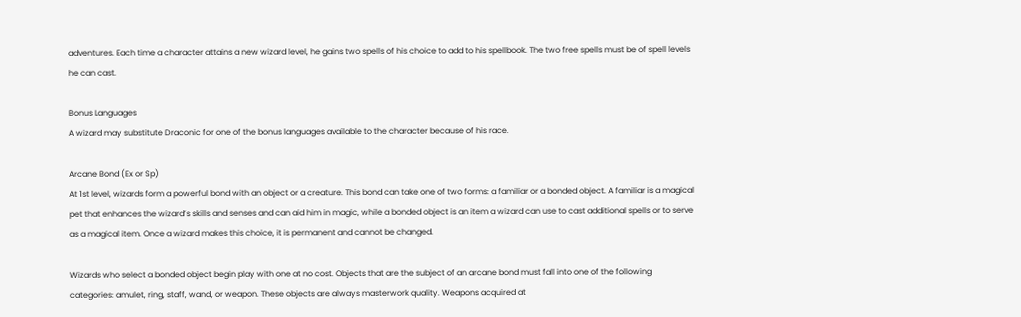adventures. Each time a character attains a new wizard level, he gains two spells of his choice to add to his spellbook. The two free spells must be of spell levels he can cast.

Bonus Languages
A wizard may substitute Draconic for one of the bonus languages available to the character because of his race.

Arcane Bond (Ex or Sp)
At 1st level, wizards form a powerful bond with an object or a creature. This bond can take one of two forms: a familiar or a bonded object. A familiar is a magical pet that enhances the wizard’s skills and senses and can aid him in magic, while a bonded object is an item a wizard can use to cast additional spells or to serve as a magical item. Once a wizard makes this choice, it is permanent and cannot be changed.

Wizards who select a bonded object begin play with one at no cost. Objects that are the subject of an arcane bond must fall into one of the following categories: amulet, ring, staff, wand, or weapon. These objects are always masterwork quality. Weapons acquired at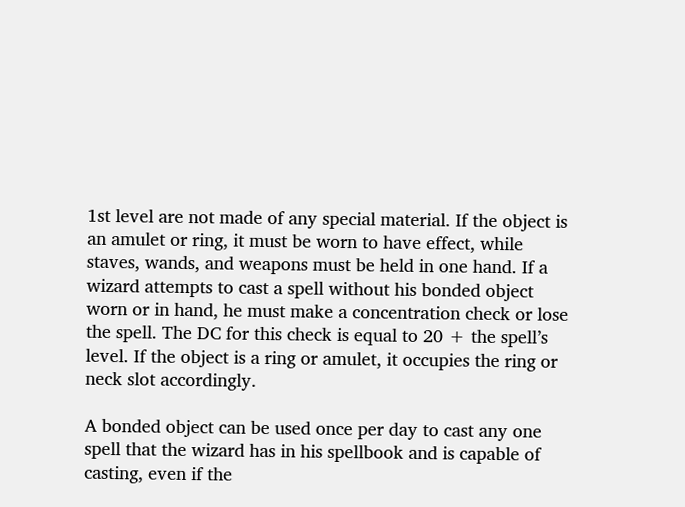1st level are not made of any special material. If the object is an amulet or ring, it must be worn to have effect, while staves, wands, and weapons must be held in one hand. If a wizard attempts to cast a spell without his bonded object worn or in hand, he must make a concentration check or lose the spell. The DC for this check is equal to 20 + the spell’s level. If the object is a ring or amulet, it occupies the ring or neck slot accordingly.

A bonded object can be used once per day to cast any one spell that the wizard has in his spellbook and is capable of casting, even if the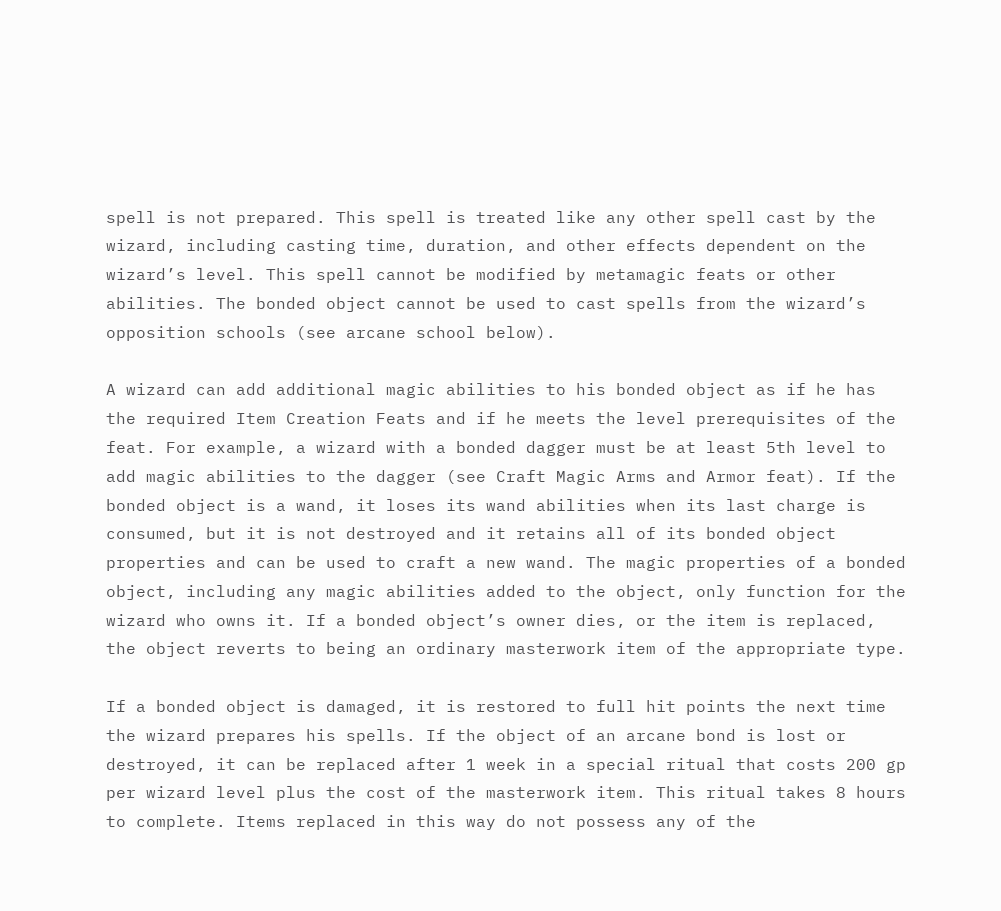spell is not prepared. This spell is treated like any other spell cast by the wizard, including casting time, duration, and other effects dependent on the wizard’s level. This spell cannot be modified by metamagic feats or other abilities. The bonded object cannot be used to cast spells from the wizard’s opposition schools (see arcane school below).

A wizard can add additional magic abilities to his bonded object as if he has the required Item Creation Feats and if he meets the level prerequisites of the feat. For example, a wizard with a bonded dagger must be at least 5th level to add magic abilities to the dagger (see Craft Magic Arms and Armor feat). If the bonded object is a wand, it loses its wand abilities when its last charge is consumed, but it is not destroyed and it retains all of its bonded object properties and can be used to craft a new wand. The magic properties of a bonded object, including any magic abilities added to the object, only function for the wizard who owns it. If a bonded object’s owner dies, or the item is replaced, the object reverts to being an ordinary masterwork item of the appropriate type.

If a bonded object is damaged, it is restored to full hit points the next time the wizard prepares his spells. If the object of an arcane bond is lost or destroyed, it can be replaced after 1 week in a special ritual that costs 200 gp per wizard level plus the cost of the masterwork item. This ritual takes 8 hours to complete. Items replaced in this way do not possess any of the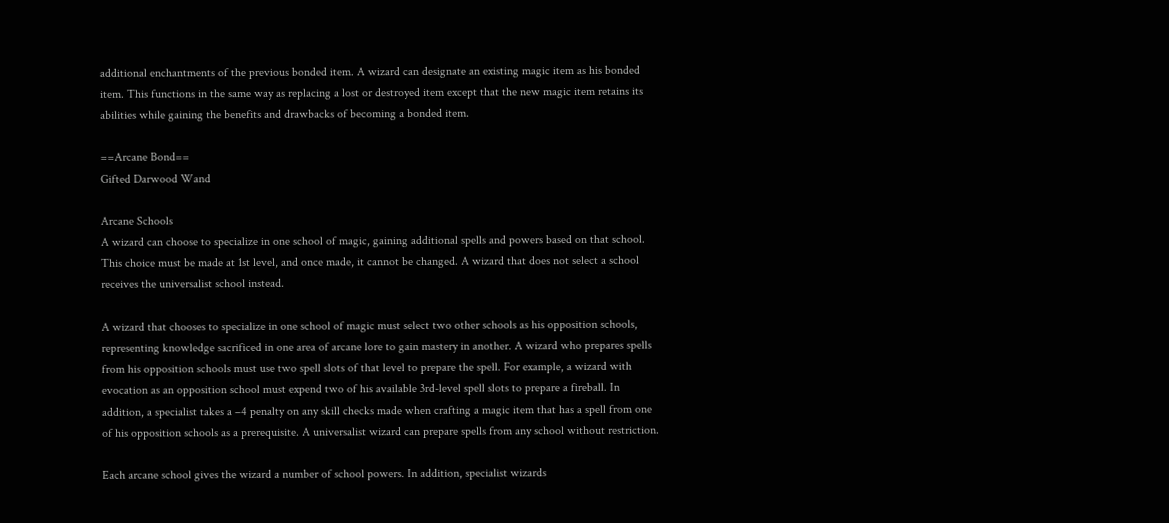additional enchantments of the previous bonded item. A wizard can designate an existing magic item as his bonded item. This functions in the same way as replacing a lost or destroyed item except that the new magic item retains its abilities while gaining the benefits and drawbacks of becoming a bonded item.

==Arcane Bond==
Gifted Darwood Wand

Arcane Schools
A wizard can choose to specialize in one school of magic, gaining additional spells and powers based on that school. This choice must be made at 1st level, and once made, it cannot be changed. A wizard that does not select a school receives the universalist school instead.

A wizard that chooses to specialize in one school of magic must select two other schools as his opposition schools, representing knowledge sacrificed in one area of arcane lore to gain mastery in another. A wizard who prepares spells from his opposition schools must use two spell slots of that level to prepare the spell. For example, a wizard with evocation as an opposition school must expend two of his available 3rd-level spell slots to prepare a fireball. In addition, a specialist takes a –4 penalty on any skill checks made when crafting a magic item that has a spell from one of his opposition schools as a prerequisite. A universalist wizard can prepare spells from any school without restriction.

Each arcane school gives the wizard a number of school powers. In addition, specialist wizards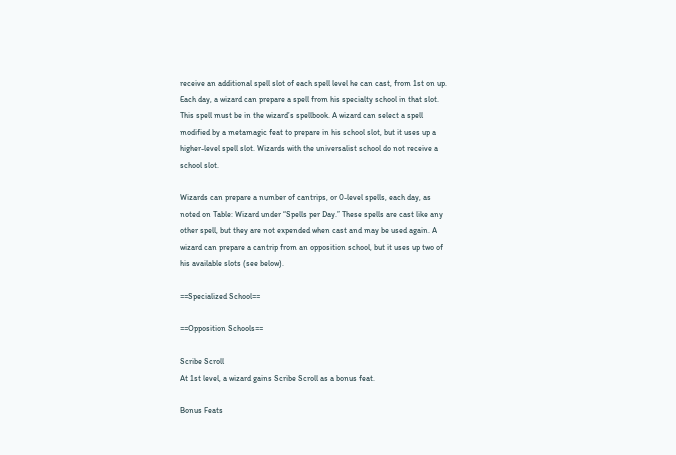receive an additional spell slot of each spell level he can cast, from 1st on up. Each day, a wizard can prepare a spell from his specialty school in that slot. This spell must be in the wizard’s spellbook. A wizard can select a spell modified by a metamagic feat to prepare in his school slot, but it uses up a higher-level spell slot. Wizards with the universalist school do not receive a school slot.

Wizards can prepare a number of cantrips, or 0-level spells, each day, as noted on Table: Wizard under “Spells per Day.” These spells are cast like any other spell, but they are not expended when cast and may be used again. A wizard can prepare a cantrip from an opposition school, but it uses up two of his available slots (see below).

==Specialized School==

==Opposition Schools==

Scribe Scroll
At 1st level, a wizard gains Scribe Scroll as a bonus feat.

Bonus Feats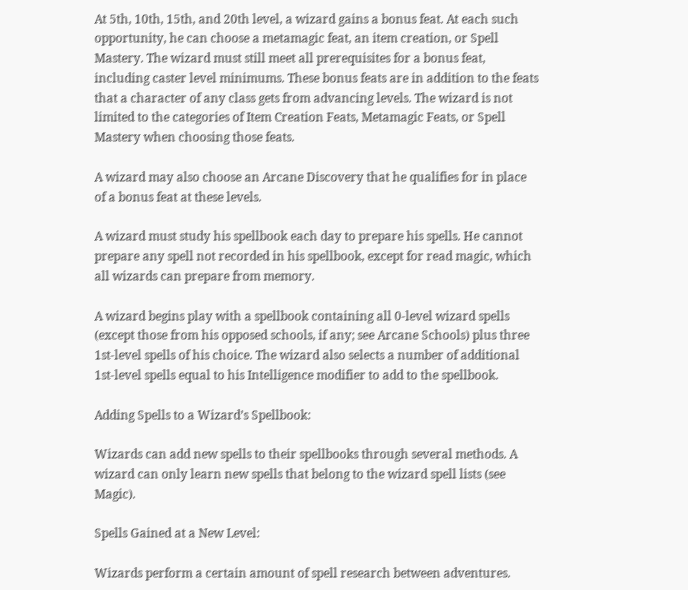At 5th, 10th, 15th, and 20th level, a wizard gains a bonus feat. At each such opportunity, he can choose a metamagic feat, an item creation, or Spell Mastery. The wizard must still meet all prerequisites for a bonus feat, including caster level minimums. These bonus feats are in addition to the feats that a character of any class gets from advancing levels. The wizard is not limited to the categories of Item Creation Feats, Metamagic Feats, or Spell Mastery when choosing those feats.

A wizard may also choose an Arcane Discovery that he qualifies for in place of a bonus feat at these levels.

A wizard must study his spellbook each day to prepare his spells. He cannot prepare any spell not recorded in his spellbook, except for read magic, which all wizards can prepare from memory.

A wizard begins play with a spellbook containing all 0-level wizard spells (except those from his opposed schools, if any; see Arcane Schools) plus three 1st-level spells of his choice. The wizard also selects a number of additional 1st-level spells equal to his Intelligence modifier to add to the spellbook.

Adding Spells to a Wizard’s Spellbook:

Wizards can add new spells to their spellbooks through several methods. A wizard can only learn new spells that belong to the wizard spell lists (see Magic).

Spells Gained at a New Level:

Wizards perform a certain amount of spell research between adventures.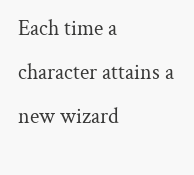Each time a character attains a new wizard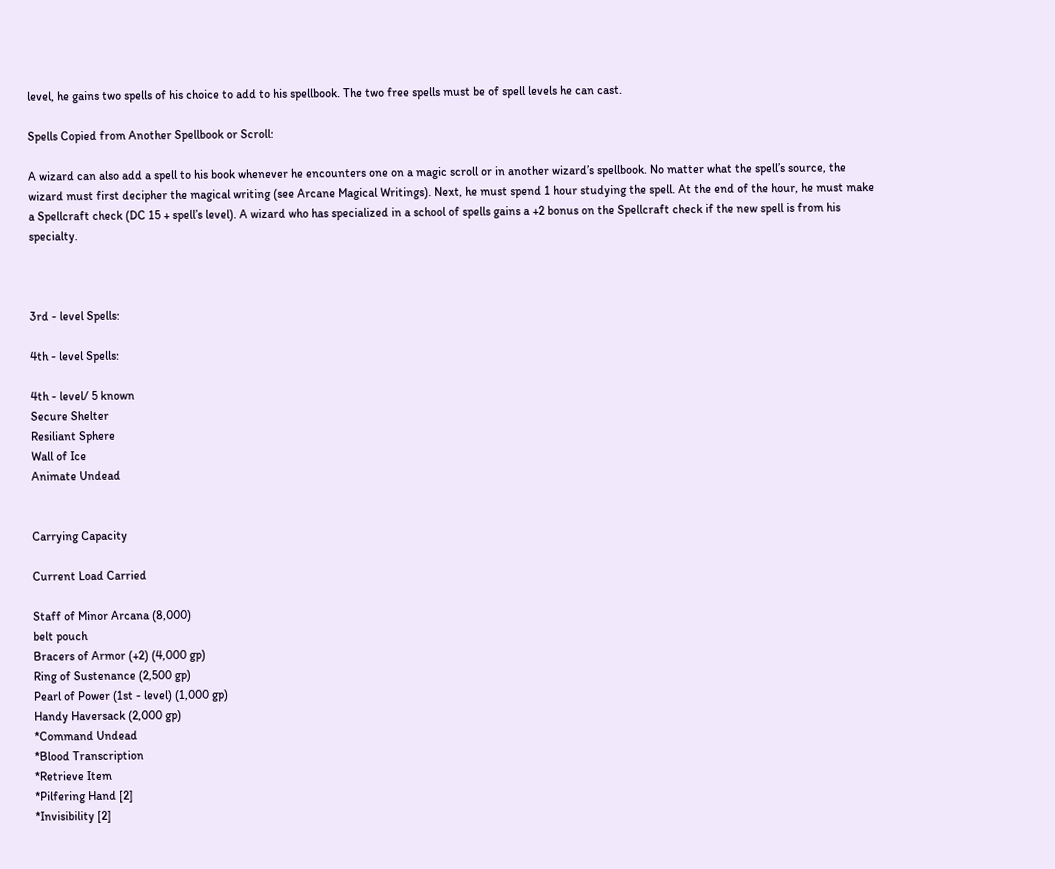level, he gains two spells of his choice to add to his spellbook. The two free spells must be of spell levels he can cast.

Spells Copied from Another Spellbook or Scroll:

A wizard can also add a spell to his book whenever he encounters one on a magic scroll or in another wizard’s spellbook. No matter what the spell’s source, the wizard must first decipher the magical writing (see Arcane Magical Writings). Next, he must spend 1 hour studying the spell. At the end of the hour, he must make a Spellcraft check (DC 15 + spell’s level). A wizard who has specialized in a school of spells gains a +2 bonus on the Spellcraft check if the new spell is from his specialty.



3rd - level Spells:

4th - level Spells:

4th - level/ 5 known
Secure Shelter
Resiliant Sphere
Wall of Ice
Animate Undead


Carrying Capacity

Current Load Carried

Staff of Minor Arcana (8,000)
belt pouch
Bracers of Armor (+2) (4,000 gp)
Ring of Sustenance (2,500 gp)
Pearl of Power (1st - level) (1,000 gp)
Handy Haversack (2,000 gp)
*Command Undead
*Blood Transcription
*Retrieve Item
*Pilfering Hand [2]
*Invisibility [2]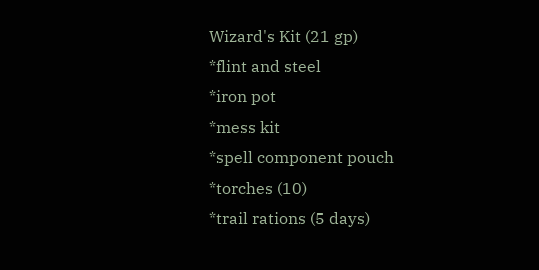Wizard's Kit (21 gp)
*flint and steel
*iron pot
*mess kit
*spell component pouch
*torches (10)
*trail rations (5 days)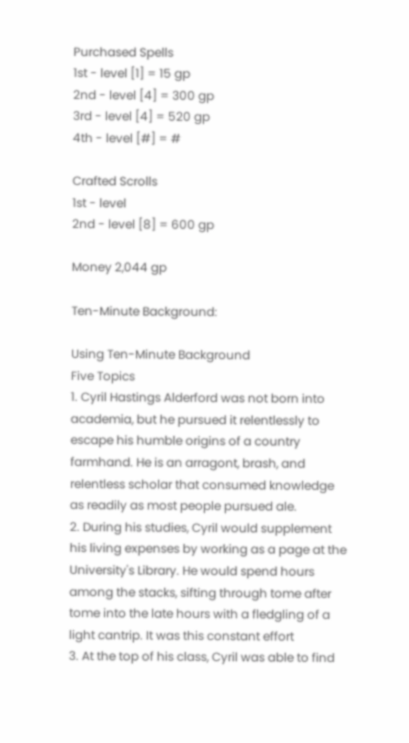Purchased Spells
1st - level [1] = 15 gp
2nd - level [4] = 300 gp
3rd - level [4] = 520 gp
4th - level [#] = #

Crafted Scrolls
1st - level
2nd - level [8] = 600 gp

Money 2,044 gp

Ten-Minute Background:

Using Ten-Minute Background
Five Topics
1. Cyril Hastings Alderford was not born into academia, but he pursued it relentlessly to escape his humble origins of a country farmhand. He is an arragont, brash, and relentless scholar that consumed knowledge as readily as most people pursued ale.
2. During his studies, Cyril would supplement his living expenses by working as a page at the University's Library. He would spend hours among the stacks, sifting through tome after tome into the late hours with a fledgling of a light cantrip. It was this constant effort
3. At the top of his class, Cyril was able to find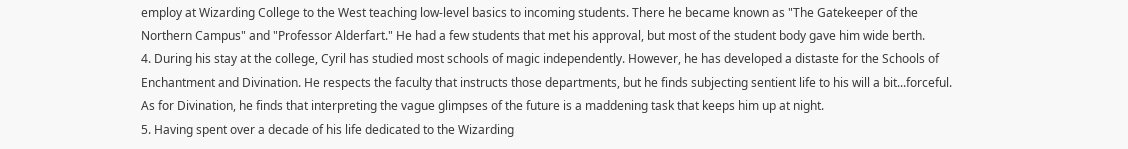employ at Wizarding College to the West teaching low-level basics to incoming students. There he became known as "The Gatekeeper of the Northern Campus" and "Professor Alderfart." He had a few students that met his approval, but most of the student body gave him wide berth.
4. During his stay at the college, Cyril has studied most schools of magic independently. However, he has developed a distaste for the Schools of Enchantment and Divination. He respects the faculty that instructs those departments, but he finds subjecting sentient life to his will a bit...forceful. As for Divination, he finds that interpreting the vague glimpses of the future is a maddening task that keeps him up at night.
5. Having spent over a decade of his life dedicated to the Wizarding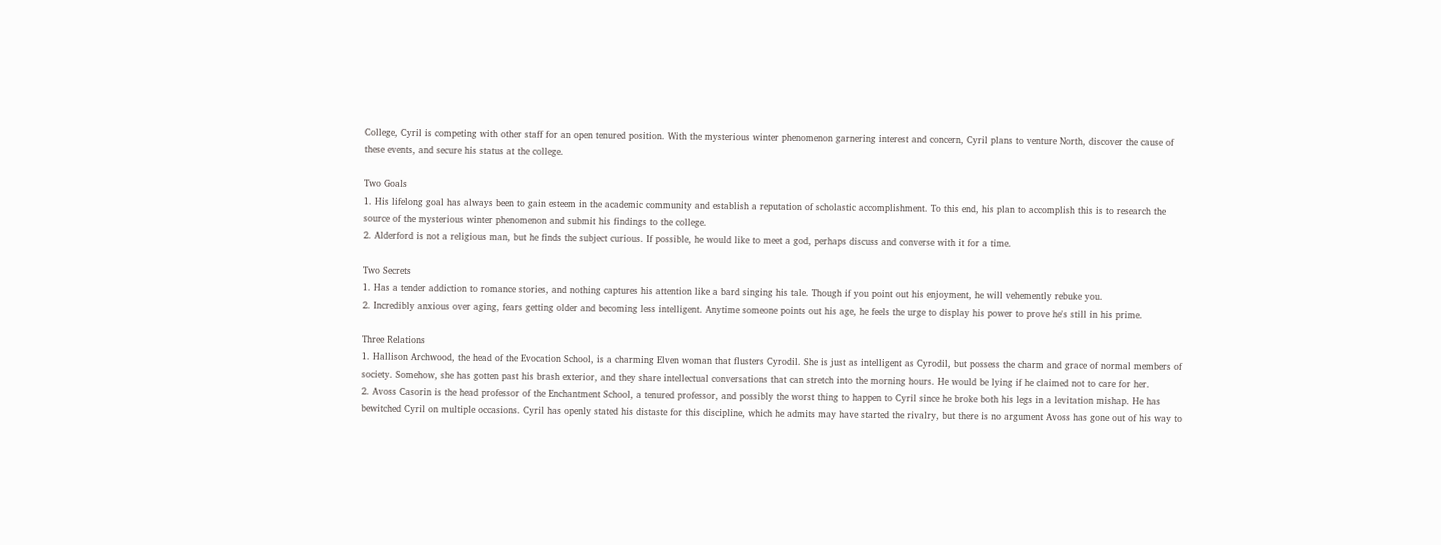College, Cyril is competing with other staff for an open tenured position. With the mysterious winter phenomenon garnering interest and concern, Cyril plans to venture North, discover the cause of these events, and secure his status at the college.

Two Goals
1. His lifelong goal has always been to gain esteem in the academic community and establish a reputation of scholastic accomplishment. To this end, his plan to accomplish this is to research the source of the mysterious winter phenomenon and submit his findings to the college.
2. Alderford is not a religious man, but he finds the subject curious. If possible, he would like to meet a god, perhaps discuss and converse with it for a time.

Two Secrets
1. Has a tender addiction to romance stories, and nothing captures his attention like a bard singing his tale. Though if you point out his enjoyment, he will vehemently rebuke you.
2. Incredibly anxious over aging, fears getting older and becoming less intelligent. Anytime someone points out his age, he feels the urge to display his power to prove he's still in his prime.

Three Relations
1. Hallison Archwood, the head of the Evocation School, is a charming Elven woman that flusters Cyrodil. She is just as intelligent as Cyrodil, but possess the charm and grace of normal members of society. Somehow, she has gotten past his brash exterior, and they share intellectual conversations that can stretch into the morning hours. He would be lying if he claimed not to care for her.
2. Avoss Casorin is the head professor of the Enchantment School, a tenured professor, and possibly the worst thing to happen to Cyril since he broke both his legs in a levitation mishap. He has bewitched Cyril on multiple occasions. Cyril has openly stated his distaste for this discipline, which he admits may have started the rivalry, but there is no argument Avoss has gone out of his way to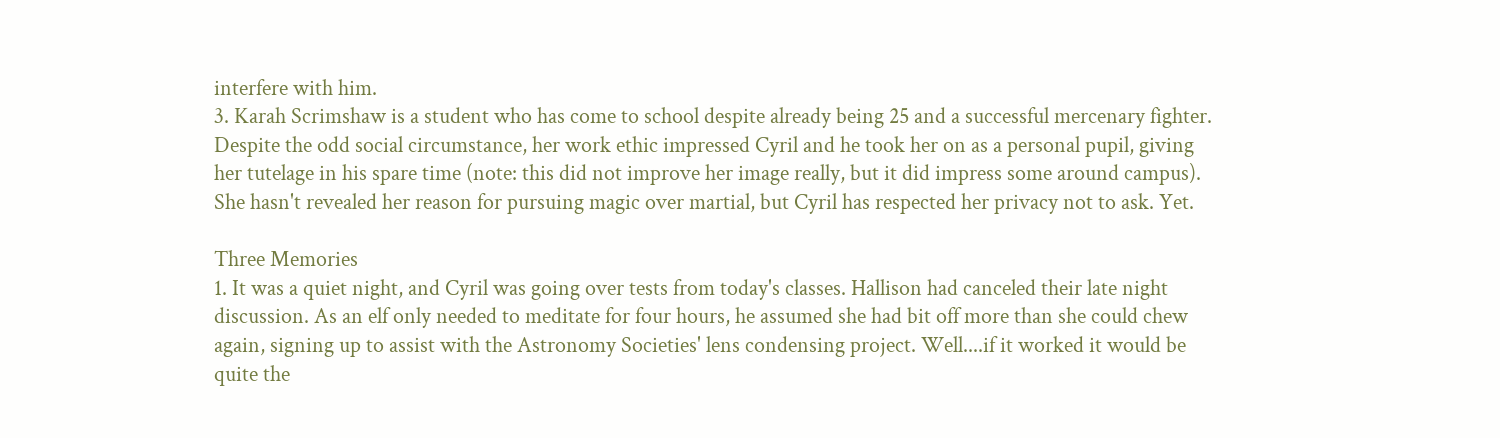interfere with him.
3. Karah Scrimshaw is a student who has come to school despite already being 25 and a successful mercenary fighter. Despite the odd social circumstance, her work ethic impressed Cyril and he took her on as a personal pupil, giving her tutelage in his spare time (note: this did not improve her image really, but it did impress some around campus). She hasn't revealed her reason for pursuing magic over martial, but Cyril has respected her privacy not to ask. Yet.

Three Memories
1. It was a quiet night, and Cyril was going over tests from today's classes. Hallison had canceled their late night discussion. As an elf only needed to meditate for four hours, he assumed she had bit off more than she could chew again, signing up to assist with the Astronomy Societies' lens condensing project. Well....if it worked it would be quite the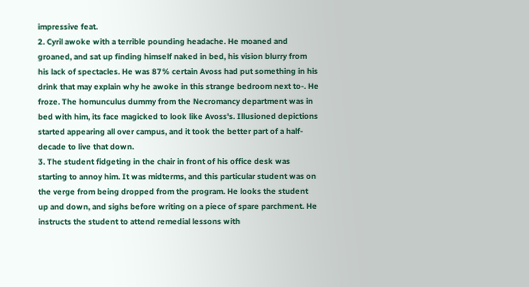impressive feat.
2. Cyril awoke with a terrible pounding headache. He moaned and groaned, and sat up finding himself naked in bed, his vision blurry from his lack of spectacles. He was 87% certain Avoss had put something in his drink that may explain why he awoke in this strange bedroom next to-. He froze. The homunculus dummy from the Necromancy department was in bed with him, its face magicked to look like Avoss's. Illusioned depictions started appearing all over campus, and it took the better part of a half-decade to live that down.
3. The student fidgeting in the chair in front of his office desk was starting to annoy him. It was midterms, and this particular student was on the verge from being dropped from the program. He looks the student up and down, and sighs before writing on a piece of spare parchment. He instructs the student to attend remedial lessons with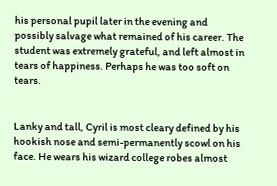his personal pupil later in the evening and possibly salvage what remained of his career. The student was extremely grateful, and left almost in tears of happiness. Perhaps he was too soft on tears.


Lanky and tall, Cyril is most cleary defined by his hookish nose and semi-permanently scowl on his face. He wears his wizard college robes almost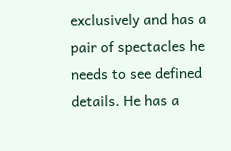exclusively and has a pair of spectacles he needs to see defined details. He has a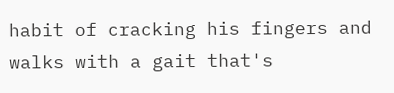habit of cracking his fingers and walks with a gait that's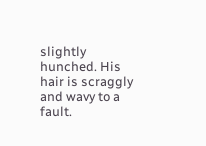slightly hunched. His hair is scraggly and wavy to a fault.